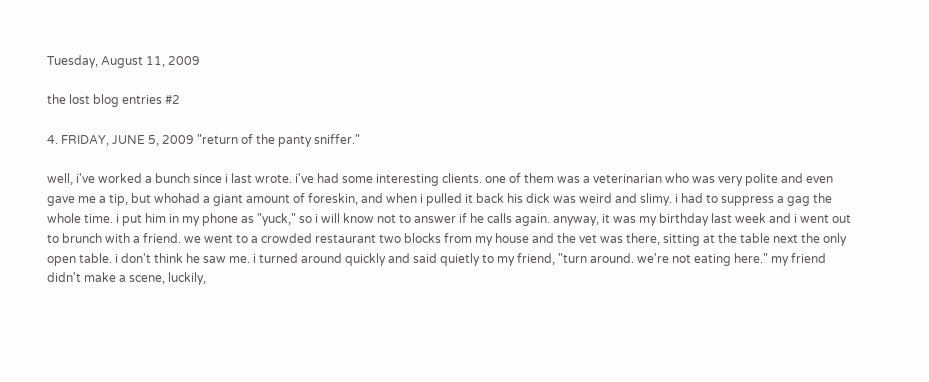Tuesday, August 11, 2009

the lost blog entries #2

4. FRIDAY, JUNE 5, 2009 "return of the panty sniffer."

well, i've worked a bunch since i last wrote. i've had some interesting clients. one of them was a veterinarian who was very polite and even gave me a tip, but whohad a giant amount of foreskin, and when i pulled it back his dick was weird and slimy. i had to suppress a gag the whole time. i put him in my phone as "yuck," so i will know not to answer if he calls again. anyway, it was my birthday last week and i went out to brunch with a friend. we went to a crowded restaurant two blocks from my house and the vet was there, sitting at the table next the only open table. i don't think he saw me. i turned around quickly and said quietly to my friend, "turn around. we're not eating here." my friend didn't make a scene, luckily,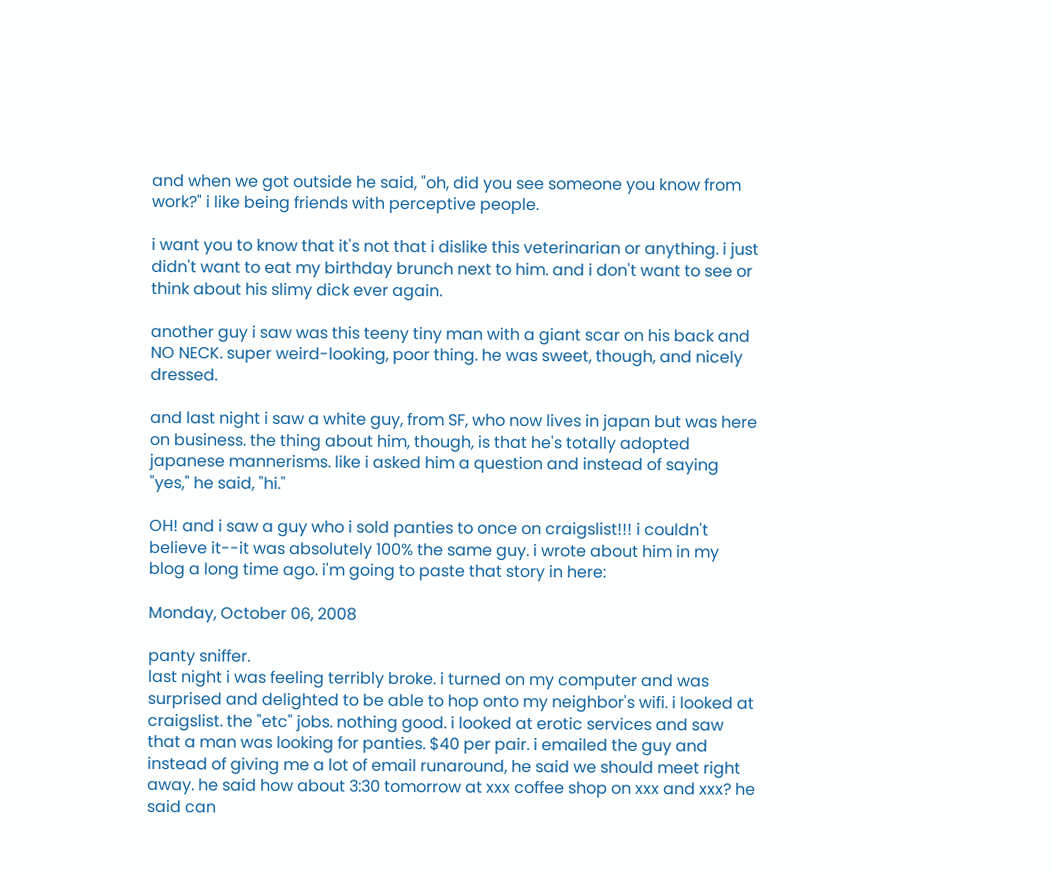and when we got outside he said, "oh, did you see someone you know from work?" i like being friends with perceptive people.

i want you to know that it's not that i dislike this veterinarian or anything. i just didn't want to eat my birthday brunch next to him. and i don't want to see or think about his slimy dick ever again.

another guy i saw was this teeny tiny man with a giant scar on his back and NO NECK. super weird-looking, poor thing. he was sweet, though, and nicely dressed.

and last night i saw a white guy, from SF, who now lives in japan but was here on business. the thing about him, though, is that he's totally adopted japanese mannerisms. like i asked him a question and instead of saying "yes," he said, "hi."

OH! and i saw a guy who i sold panties to once on craigslist!!! i couldn't believe it--it was absolutely 100% the same guy. i wrote about him in my blog a long time ago. i'm going to paste that story in here:

Monday, October 06, 2008

panty sniffer.
last night i was feeling terribly broke. i turned on my computer and was surprised and delighted to be able to hop onto my neighbor's wifi. i looked at craigslist. the "etc" jobs. nothing good. i looked at erotic services and saw that a man was looking for panties. $40 per pair. i emailed the guy and instead of giving me a lot of email runaround, he said we should meet right away. he said how about 3:30 tomorrow at xxx coffee shop on xxx and xxx? he said can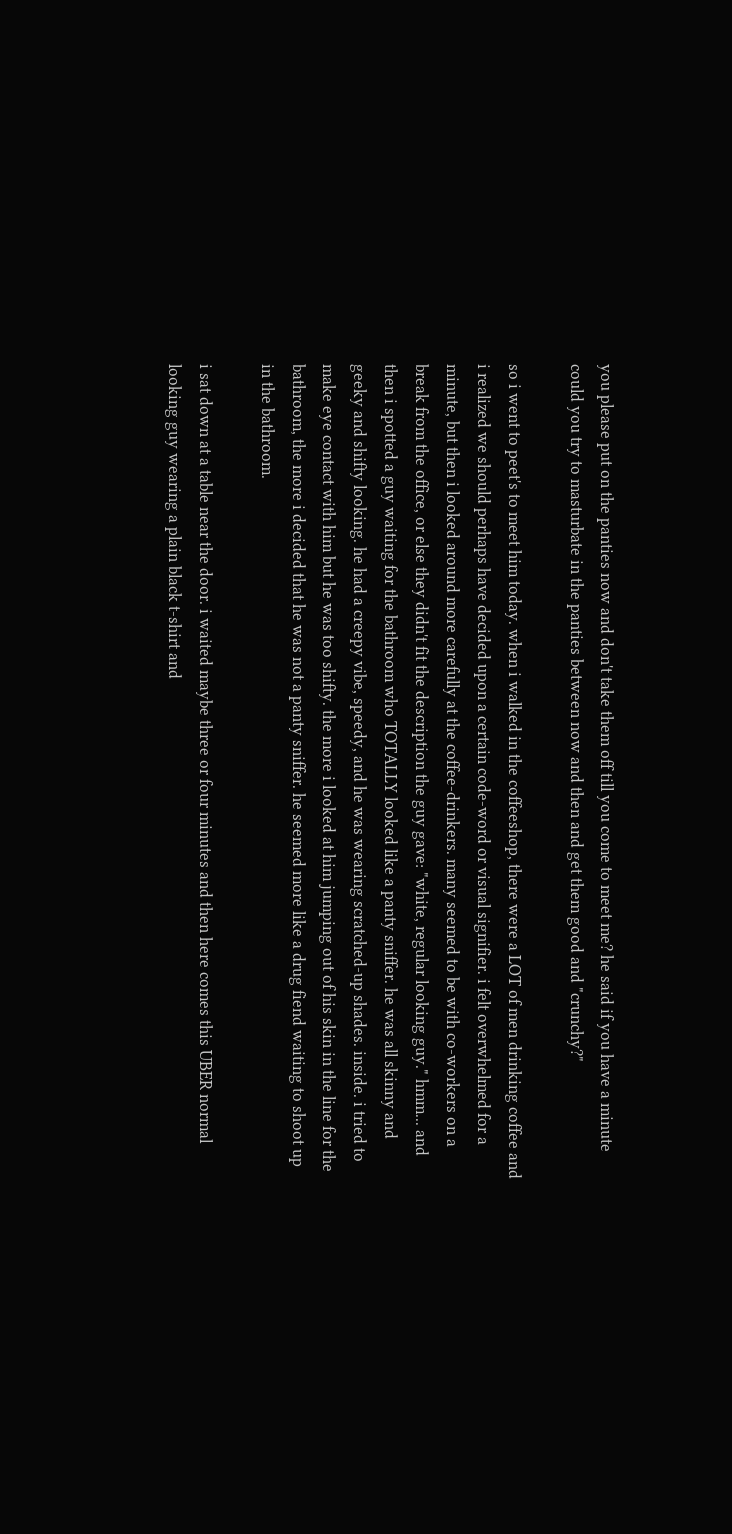you please put on the panties now and don't take them off till you come to meet me? he said if you have a minute could you try to masturbate in the panties between now and then and get them good and "crunchy?"

so i went to peet's to meet him today. when i walked in the coffeeshop, there were a LOT of men drinking coffee and i realized we should perhaps have decided upon a certain code-word or visual signifier. i felt overwhelmed for a minute, but then i looked around more carefully at the coffee-drinkers. many seemed to be with co-workers on a break from the office, or else they didn't fit the description the guy gave: "white, regular looking guy." hmm... and then i spotted a guy waiting for the bathroom who TOTALLY looked like a panty sniffer. he was all skinny and geeky and shifty looking. he had a creepy vibe, speedy, and he was wearing scratched-up shades. inside. i tried to make eye contact with him but he was too shifty. the more i looked at him jumping out of his skin in the line for the bathroom, the more i decided that he was not a panty sniffer. he seemed more like a drug fiend waiting to shoot up in the bathroom.

i sat down at a table near the door. i waited maybe three or four minutes and then here comes this UBER normal looking guy wearing a plain black t-shirt and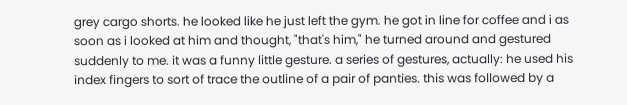grey cargo shorts. he looked like he just left the gym. he got in line for coffee and i as soon as i looked at him and thought, "that's him," he turned around and gestured suddenly to me. it was a funny little gesture. a series of gestures, actually: he used his index fingers to sort of trace the outline of a pair of panties. this was followed by a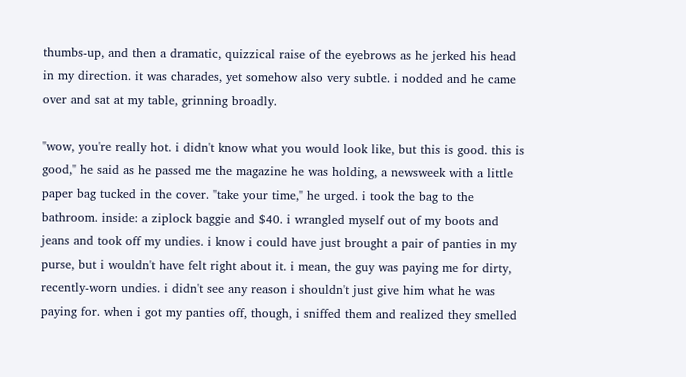thumbs-up, and then a dramatic, quizzical raise of the eyebrows as he jerked his head in my direction. it was charades, yet somehow also very subtle. i nodded and he came over and sat at my table, grinning broadly.

"wow, you're really hot. i didn't know what you would look like, but this is good. this is good," he said as he passed me the magazine he was holding, a newsweek with a little paper bag tucked in the cover. "take your time," he urged. i took the bag to the bathroom. inside: a ziplock baggie and $40. i wrangled myself out of my boots and jeans and took off my undies. i know i could have just brought a pair of panties in my purse, but i wouldn't have felt right about it. i mean, the guy was paying me for dirty, recently-worn undies. i didn't see any reason i shouldn't just give him what he was paying for. when i got my panties off, though, i sniffed them and realized they smelled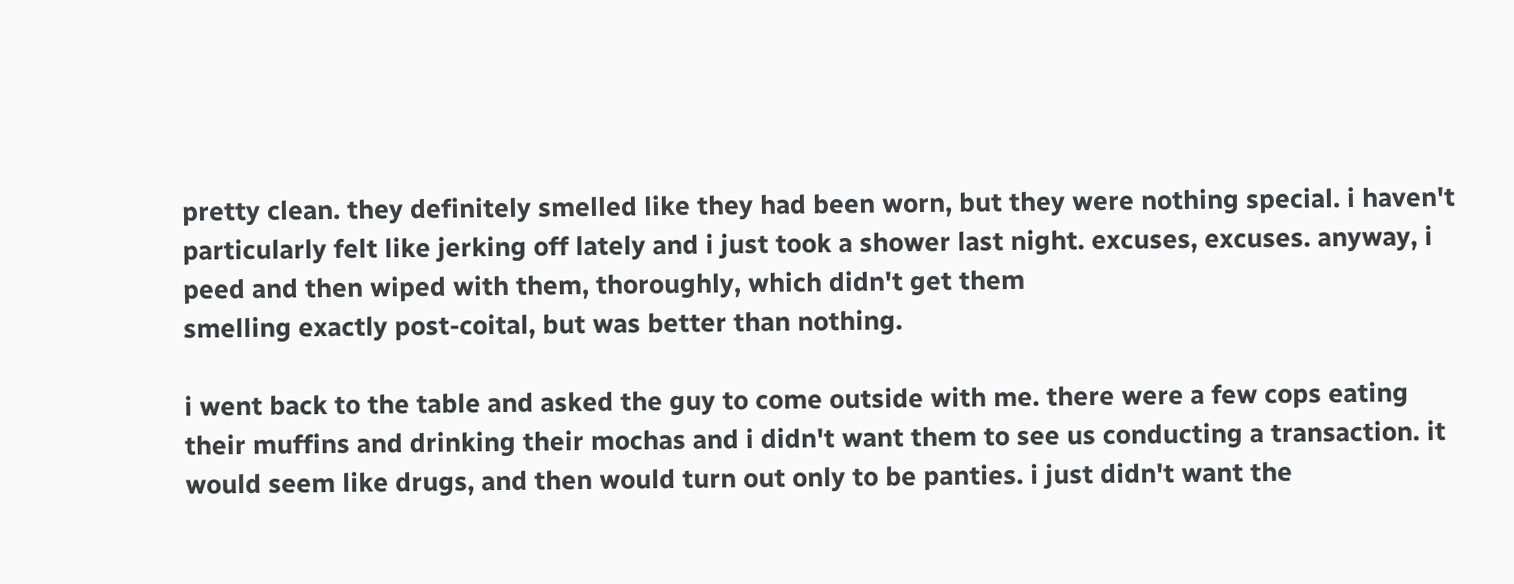pretty clean. they definitely smelled like they had been worn, but they were nothing special. i haven't particularly felt like jerking off lately and i just took a shower last night. excuses, excuses. anyway, i peed and then wiped with them, thoroughly, which didn't get them
smelling exactly post-coital, but was better than nothing.

i went back to the table and asked the guy to come outside with me. there were a few cops eating their muffins and drinking their mochas and i didn't want them to see us conducting a transaction. it would seem like drugs, and then would turn out only to be panties. i just didn't want the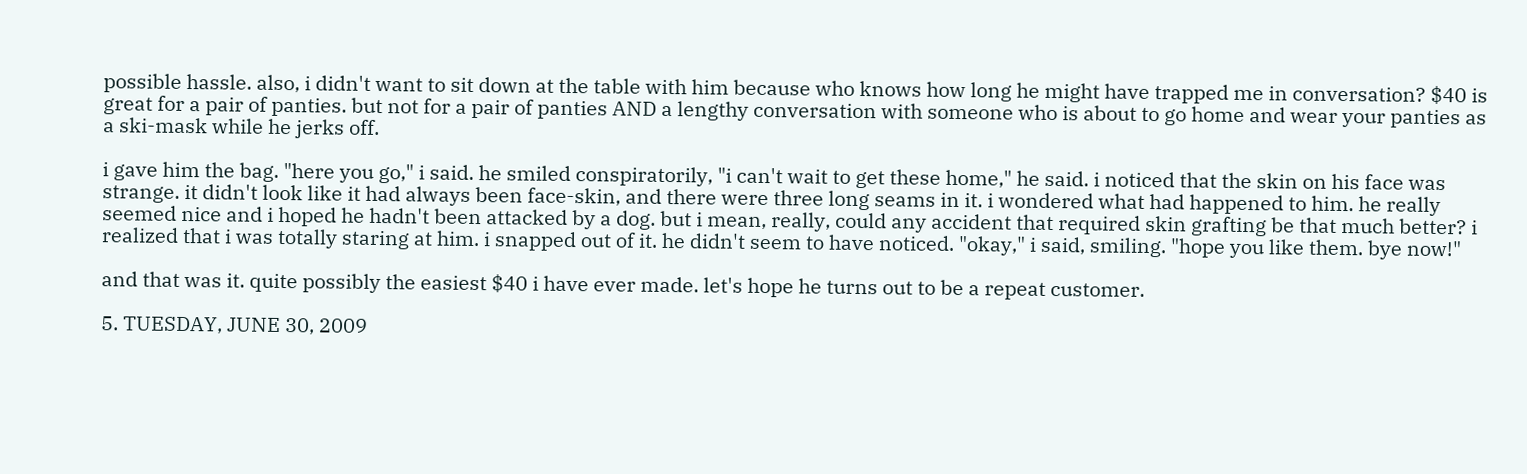possible hassle. also, i didn't want to sit down at the table with him because who knows how long he might have trapped me in conversation? $40 is great for a pair of panties. but not for a pair of panties AND a lengthy conversation with someone who is about to go home and wear your panties as a ski-mask while he jerks off.

i gave him the bag. "here you go," i said. he smiled conspiratorily, "i can't wait to get these home," he said. i noticed that the skin on his face was strange. it didn't look like it had always been face-skin, and there were three long seams in it. i wondered what had happened to him. he really seemed nice and i hoped he hadn't been attacked by a dog. but i mean, really, could any accident that required skin grafting be that much better? i realized that i was totally staring at him. i snapped out of it. he didn't seem to have noticed. "okay," i said, smiling. "hope you like them. bye now!"

and that was it. quite possibly the easiest $40 i have ever made. let's hope he turns out to be a repeat customer.

5. TUESDAY, JUNE 30, 2009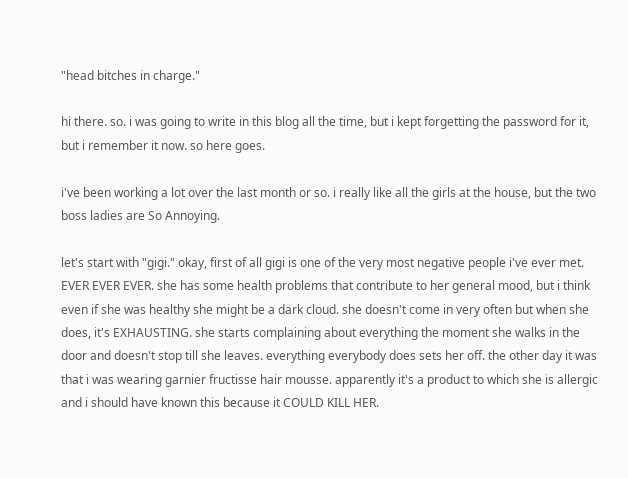"head bitches in charge."

hi there. so. i was going to write in this blog all the time, but i kept forgetting the password for it, but i remember it now. so here goes.

i've been working a lot over the last month or so. i really like all the girls at the house, but the two boss ladies are So Annoying.

let's start with "gigi." okay, first of all gigi is one of the very most negative people i've ever met. EVER EVER EVER. she has some health problems that contribute to her general mood, but i think even if she was healthy she might be a dark cloud. she doesn't come in very often but when she does, it's EXHAUSTING. she starts complaining about everything the moment she walks in the door and doesn't stop till she leaves. everything everybody does sets her off. the other day it was that i was wearing garnier fructisse hair mousse. apparently it's a product to which she is allergic and i should have known this because it COULD KILL HER.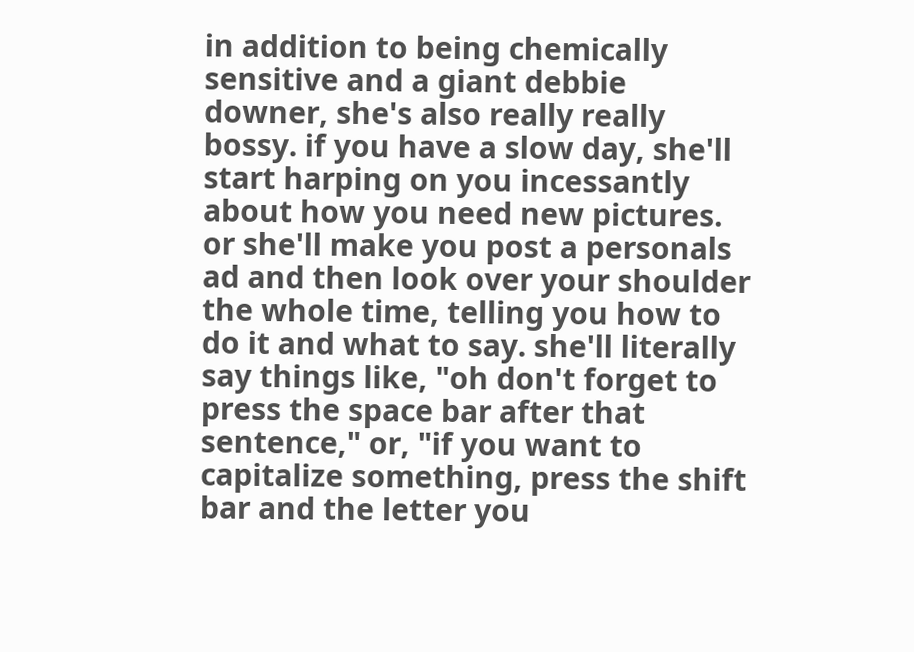in addition to being chemically sensitive and a giant debbie downer, she's also really really bossy. if you have a slow day, she'll start harping on you incessantly about how you need new pictures. or she'll make you post a personals ad and then look over your shoulder the whole time, telling you how to do it and what to say. she'll literally say things like, "oh don't forget to press the space bar after that sentence," or, "if you want to capitalize something, press the shift bar and the letter you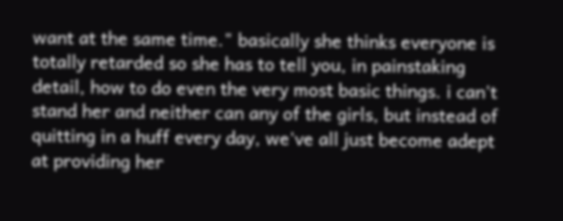want at the same time." basically she thinks everyone is totally retarded so she has to tell you, in painstaking detail, how to do even the very most basic things. i can't stand her and neither can any of the girls, but instead of quitting in a huff every day, we've all just become adept at providing her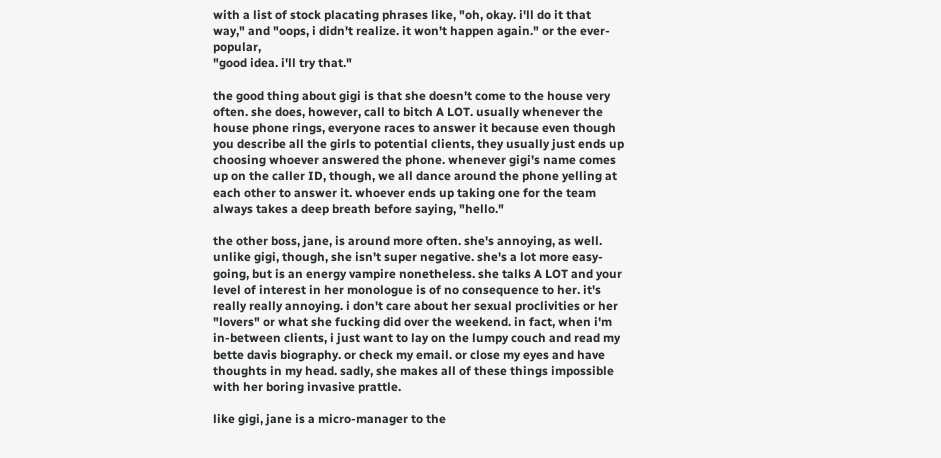with a list of stock placating phrases like, "oh, okay. i'll do it that way," and "oops, i didn't realize. it won't happen again." or the ever-popular,
"good idea. i'll try that."

the good thing about gigi is that she doesn't come to the house very often. she does, however, call to bitch A LOT. usually whenever the house phone rings, everyone races to answer it because even though you describe all the girls to potential clients, they usually just ends up choosing whoever answered the phone. whenever gigi's name comes up on the caller ID, though, we all dance around the phone yelling at each other to answer it. whoever ends up taking one for the team always takes a deep breath before saying, "hello."

the other boss, jane, is around more often. she's annoying, as well. unlike gigi, though, she isn't super negative. she's a lot more easy-going, but is an energy vampire nonetheless. she talks A LOT and your level of interest in her monologue is of no consequence to her. it's really really annoying. i don't care about her sexual proclivities or her "lovers" or what she fucking did over the weekend. in fact, when i'm in-between clients, i just want to lay on the lumpy couch and read my bette davis biography. or check my email. or close my eyes and have thoughts in my head. sadly, she makes all of these things impossible with her boring invasive prattle.

like gigi, jane is a micro-manager to the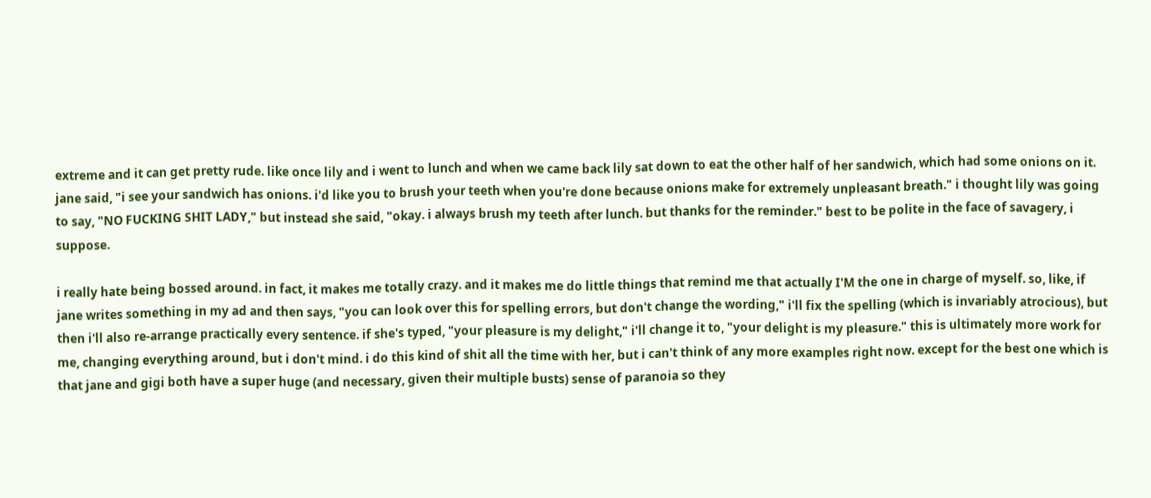extreme and it can get pretty rude. like once lily and i went to lunch and when we came back lily sat down to eat the other half of her sandwich, which had some onions on it. jane said, "i see your sandwich has onions. i'd like you to brush your teeth when you're done because onions make for extremely unpleasant breath." i thought lily was going to say, "NO FUCKING SHIT LADY," but instead she said, "okay. i always brush my teeth after lunch. but thanks for the reminder." best to be polite in the face of savagery, i suppose.

i really hate being bossed around. in fact, it makes me totally crazy. and it makes me do little things that remind me that actually I'M the one in charge of myself. so, like, if jane writes something in my ad and then says, "you can look over this for spelling errors, but don't change the wording," i'll fix the spelling (which is invariably atrocious), but then i'll also re-arrange practically every sentence. if she's typed, "your pleasure is my delight," i'll change it to, "your delight is my pleasure." this is ultimately more work for me, changing everything around, but i don't mind. i do this kind of shit all the time with her, but i can't think of any more examples right now. except for the best one which is that jane and gigi both have a super huge (and necessary, given their multiple busts) sense of paranoia so they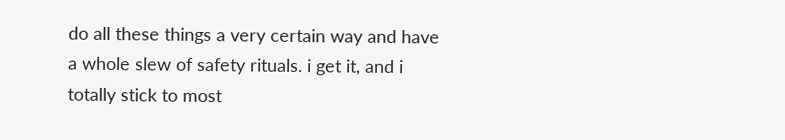do all these things a very certain way and have a whole slew of safety rituals. i get it, and i totally stick to most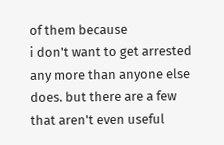of them because
i don't want to get arrested any more than anyone else does. but there are a few that aren't even useful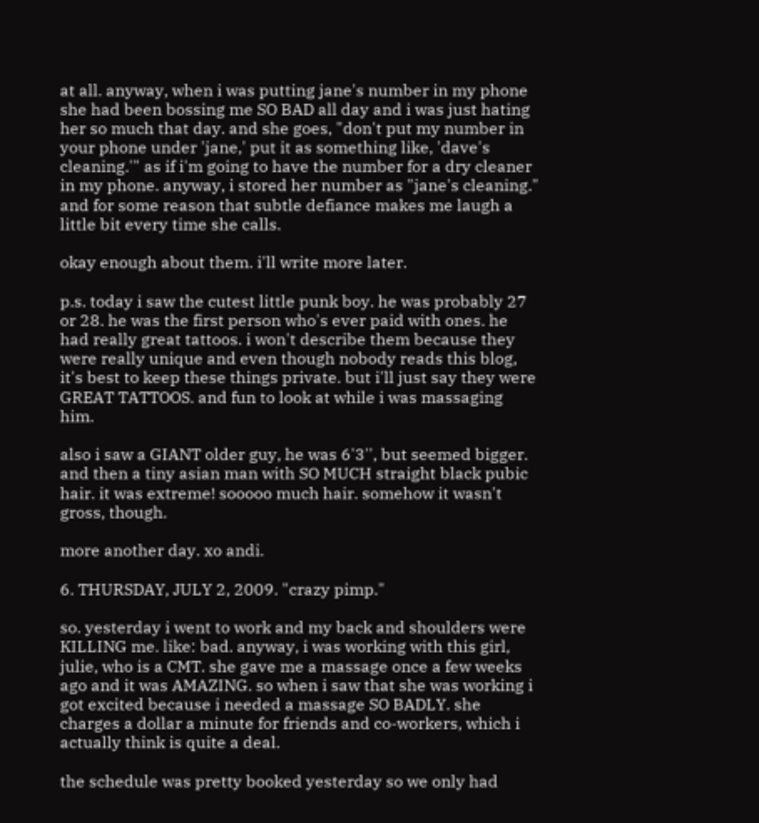at all. anyway, when i was putting jane's number in my phone she had been bossing me SO BAD all day and i was just hating her so much that day. and she goes, "don't put my number in your phone under 'jane,' put it as something like, 'dave's cleaning.'" as if i'm going to have the number for a dry cleaner in my phone. anyway, i stored her number as "jane's cleaning." and for some reason that subtle defiance makes me laugh a little bit every time she calls.

okay enough about them. i'll write more later.

p.s. today i saw the cutest little punk boy. he was probably 27 or 28. he was the first person who's ever paid with ones. he had really great tattoos. i won't describe them because they were really unique and even though nobody reads this blog, it's best to keep these things private. but i'll just say they were GREAT TATTOOS. and fun to look at while i was massaging him.

also i saw a GIANT older guy, he was 6'3'', but seemed bigger. and then a tiny asian man with SO MUCH straight black pubic hair. it was extreme! sooooo much hair. somehow it wasn't gross, though.

more another day. xo andi.

6. THURSDAY, JULY 2, 2009. "crazy pimp."

so. yesterday i went to work and my back and shoulders were KILLING me. like: bad. anyway, i was working with this girl, julie, who is a CMT. she gave me a massage once a few weeks ago and it was AMAZING. so when i saw that she was working i got excited because i needed a massage SO BADLY. she charges a dollar a minute for friends and co-workers, which i actually think is quite a deal.

the schedule was pretty booked yesterday so we only had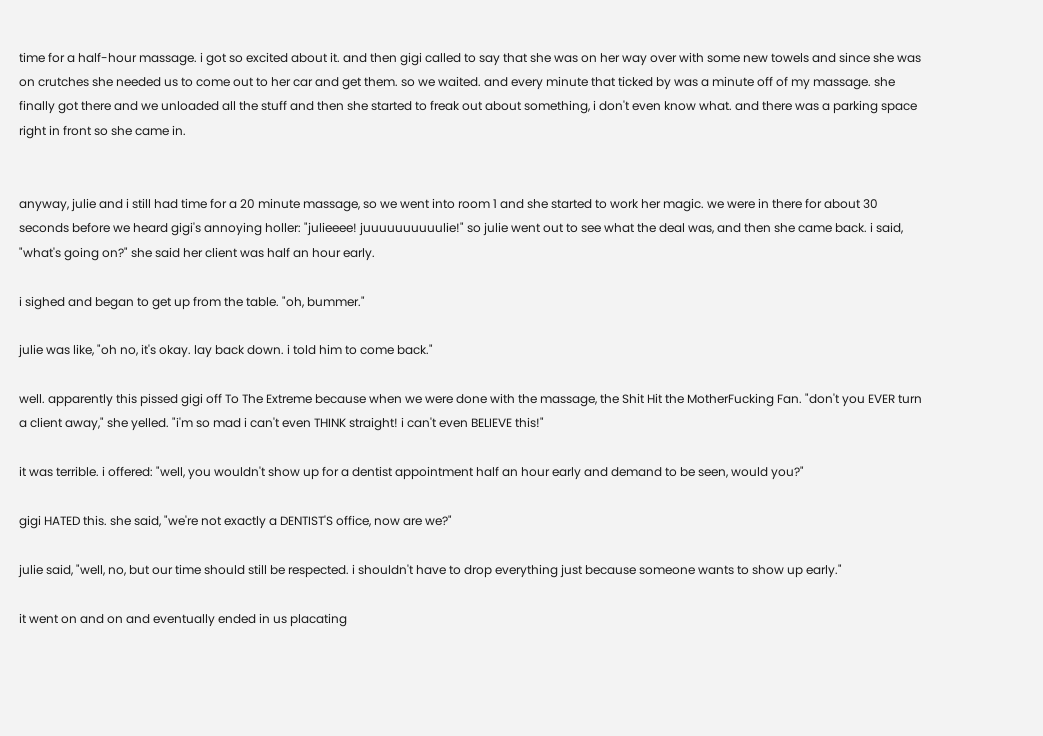time for a half-hour massage. i got so excited about it. and then gigi called to say that she was on her way over with some new towels and since she was on crutches she needed us to come out to her car and get them. so we waited. and every minute that ticked by was a minute off of my massage. she finally got there and we unloaded all the stuff and then she started to freak out about something, i don't even know what. and there was a parking space right in front so she came in.


anyway, julie and i still had time for a 20 minute massage, so we went into room 1 and she started to work her magic. we were in there for about 30 seconds before we heard gigi's annoying holler: "julieeee! juuuuuuuuuulie!" so julie went out to see what the deal was, and then she came back. i said, "what's going on?" she said her client was half an hour early.

i sighed and began to get up from the table. "oh, bummer."

julie was like, "oh no, it's okay. lay back down. i told him to come back."

well. apparently this pissed gigi off To The Extreme because when we were done with the massage, the Shit Hit the MotherFucking Fan. "don't you EVER turn a client away," she yelled. "i'm so mad i can't even THINK straight! i can't even BELIEVE this!"

it was terrible. i offered: "well, you wouldn't show up for a dentist appointment half an hour early and demand to be seen, would you?"

gigi HATED this. she said, "we're not exactly a DENTIST'S office, now are we?"

julie said, "well, no, but our time should still be respected. i shouldn't have to drop everything just because someone wants to show up early."

it went on and on and eventually ended in us placating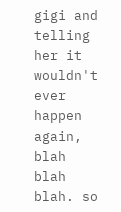gigi and telling her it wouldn't ever happen again, blah blah blah. so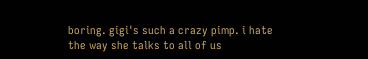boring. gigi's such a crazy pimp. i hate the way she talks to all of us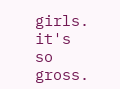girls. it's so gross.